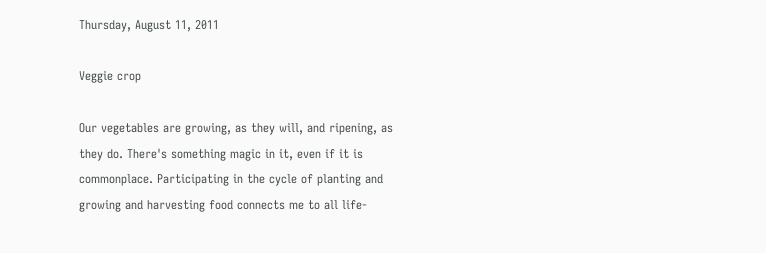Thursday, August 11, 2011

Veggie crop

Our vegetables are growing, as they will, and ripening, as they do. There's something magic in it, even if it is commonplace. Participating in the cycle of planting and growing and harvesting food connects me to all life-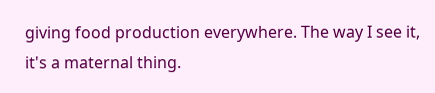giving food production everywhere. The way I see it, it's a maternal thing.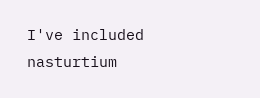I've included nasturtium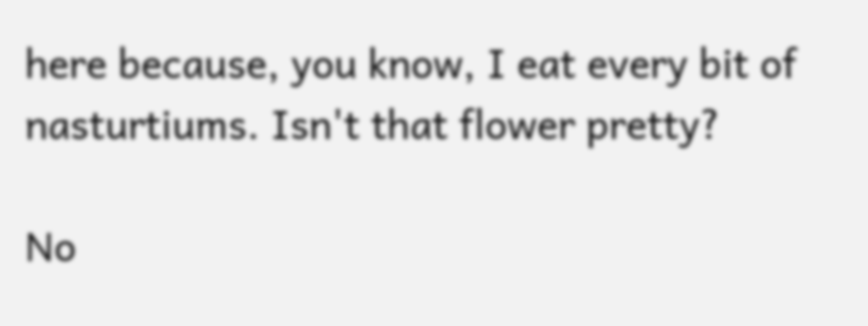here because, you know, I eat every bit of nasturtiums. Isn't that flower pretty?

No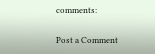comments:

Post a Comment